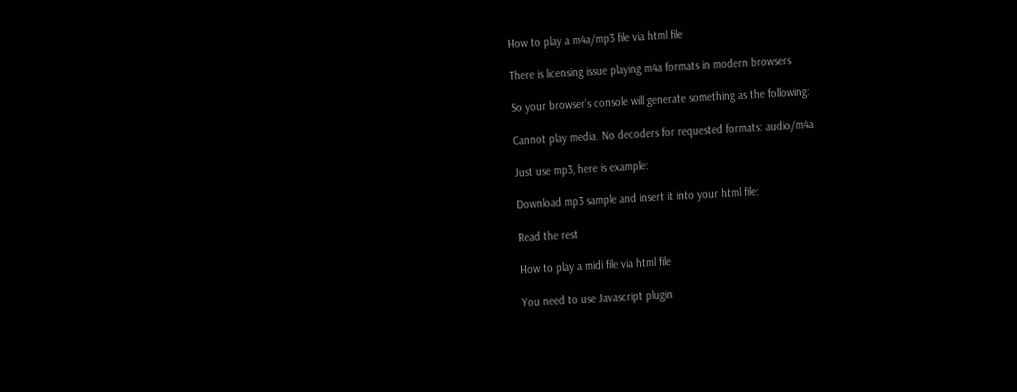How to play a m4a/mp3 file via html file

There is licensing issue playing m4a formats in modern browsers

So your browser’s console will generate something as the following:

Cannot play media. No decoders for requested formats: audio/m4a

Just use mp3, here is example:

Download mp3 sample and insert it into your html file:

Read the rest

How to play a midi file via html file

You need to use Javascript plugin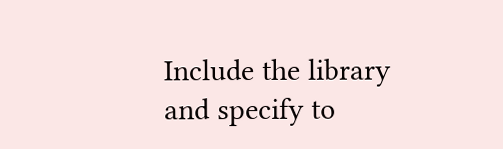Include the library and specify to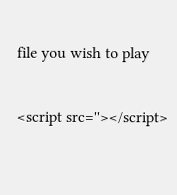file you wish to play

<script src=''></script>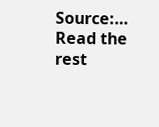Source:… Read the rest